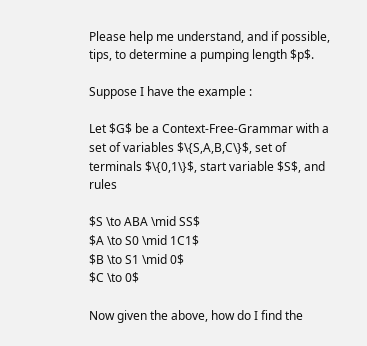Please help me understand, and if possible, tips, to determine a pumping length $p$.

Suppose I have the example :

Let $G$ be a Context-Free-Grammar with a set of variables $\{S,A,B,C\}$, set of terminals $\{0,1\}$, start variable $S$, and rules

$S \to ABA \mid SS$
$A \to S0 \mid 1C1$
$B \to S1 \mid 0$
$C \to 0$

Now given the above, how do I find the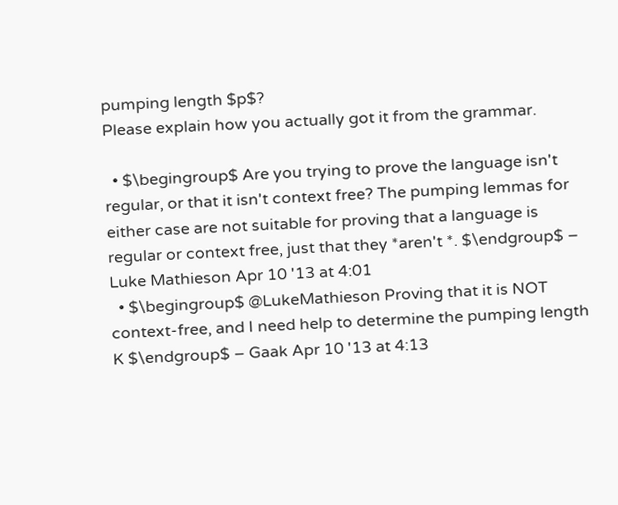pumping length $p$?
Please explain how you actually got it from the grammar.

  • $\begingroup$ Are you trying to prove the language isn't regular, or that it isn't context free? The pumping lemmas for either case are not suitable for proving that a language is regular or context free, just that they *aren't *. $\endgroup$ – Luke Mathieson Apr 10 '13 at 4:01
  • $\begingroup$ @LukeMathieson Proving that it is NOT context-free, and I need help to determine the pumping length K $\endgroup$ – Gaak Apr 10 '13 at 4:13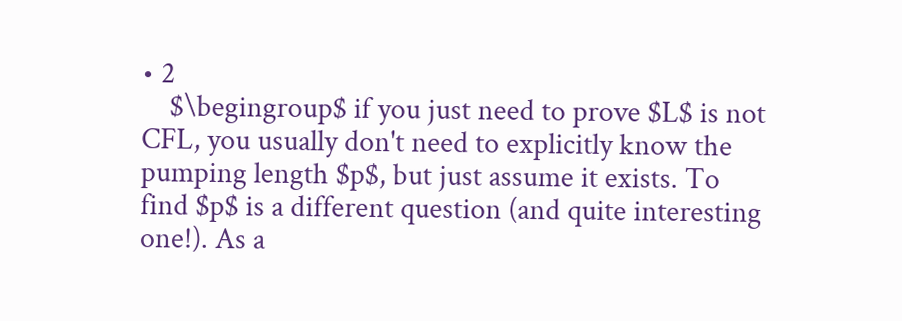• 2
    $\begingroup$ if you just need to prove $L$ is not CFL, you usually don't need to explicitly know the pumping length $p$, but just assume it exists. To find $p$ is a different question (and quite interesting one!). As a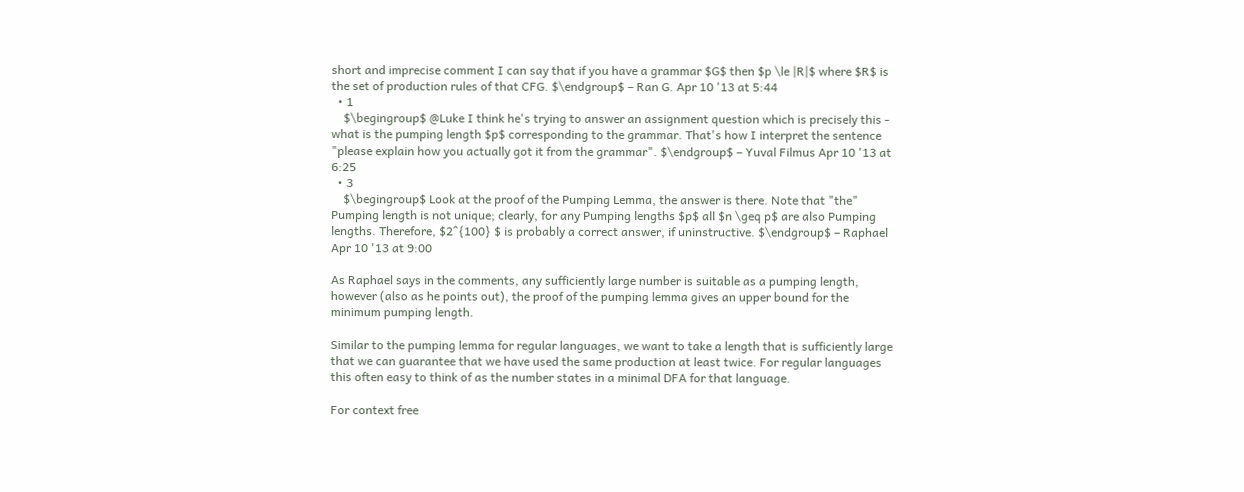short and imprecise comment I can say that if you have a grammar $G$ then $p \le |R|$ where $R$ is the set of production rules of that CFG. $\endgroup$ – Ran G. Apr 10 '13 at 5:44
  • 1
    $\begingroup$ @Luke I think he's trying to answer an assignment question which is precisely this - what is the pumping length $p$ corresponding to the grammar. That's how I interpret the sentence "please explain how you actually got it from the grammar". $\endgroup$ – Yuval Filmus Apr 10 '13 at 6:25
  • 3
    $\begingroup$ Look at the proof of the Pumping Lemma, the answer is there. Note that "the" Pumping length is not unique; clearly, for any Pumping lengths $p$ all $n \geq p$ are also Pumping lengths. Therefore, $2^{100} $ is probably a correct answer, if uninstructive. $\endgroup$ – Raphael Apr 10 '13 at 9:00

As Raphael says in the comments, any sufficiently large number is suitable as a pumping length, however (also as he points out), the proof of the pumping lemma gives an upper bound for the minimum pumping length.

Similar to the pumping lemma for regular languages, we want to take a length that is sufficiently large that we can guarantee that we have used the same production at least twice. For regular languages this often easy to think of as the number states in a minimal DFA for that language.

For context free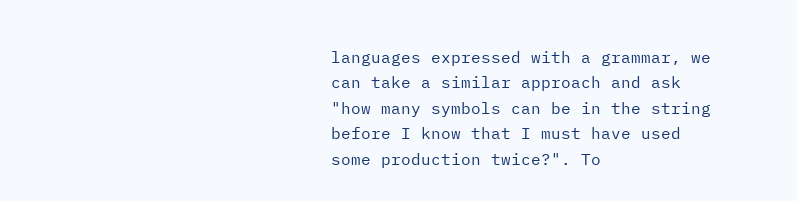languages expressed with a grammar, we can take a similar approach and ask "how many symbols can be in the string before I know that I must have used some production twice?". To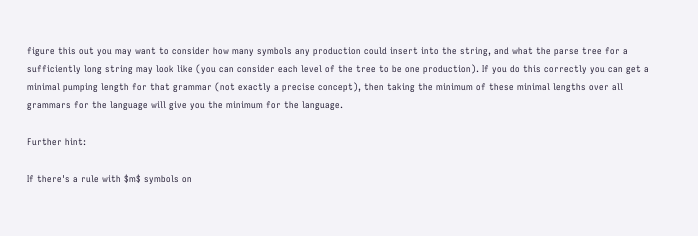figure this out you may want to consider how many symbols any production could insert into the string, and what the parse tree for a sufficiently long string may look like (you can consider each level of the tree to be one production). If you do this correctly you can get a minimal pumping length for that grammar (not exactly a precise concept), then taking the minimum of these minimal lengths over all grammars for the language will give you the minimum for the language.

Further hint:

If there's a rule with $m$ symbols on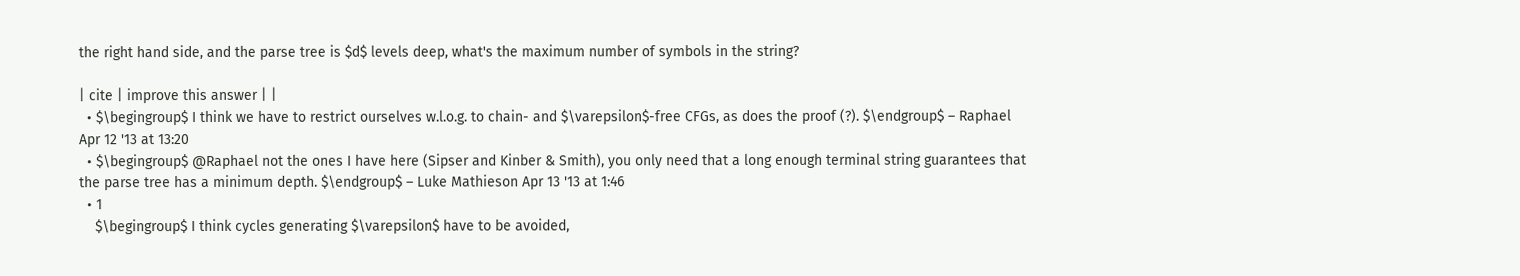the right hand side, and the parse tree is $d$ levels deep, what's the maximum number of symbols in the string?

| cite | improve this answer | |
  • $\begingroup$ I think we have to restrict ourselves w.l.o.g. to chain- and $\varepsilon$-free CFGs, as does the proof (?). $\endgroup$ – Raphael Apr 12 '13 at 13:20
  • $\begingroup$ @Raphael not the ones I have here (Sipser and Kinber & Smith), you only need that a long enough terminal string guarantees that the parse tree has a minimum depth. $\endgroup$ – Luke Mathieson Apr 13 '13 at 1:46
  • 1
    $\begingroup$ I think cycles generating $\varepsilon$ have to be avoided,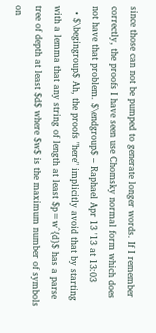since those can not be pumped to generate longer words. If I remember correctly, the proofs I have seen use Chomsky normal form which does not have that problem. $\endgroup$ – Raphael Apr 13 '13 at 13:03
  • $\begingroup$ Ah, the proofs "here" implicitly avoid that by starting with a lemma that any string of length at least $p=w^{d}$ has a parse tree of depth at least $d$ where $w$ is the maximum number of symbols on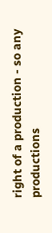right of a production - so any productions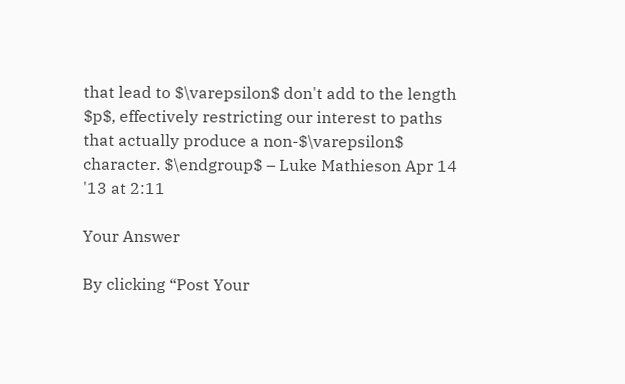that lead to $\varepsilon$ don't add to the length $p$, effectively restricting our interest to paths that actually produce a non-$\varepsilon$ character. $\endgroup$ – Luke Mathieson Apr 14 '13 at 2:11

Your Answer

By clicking “Post Your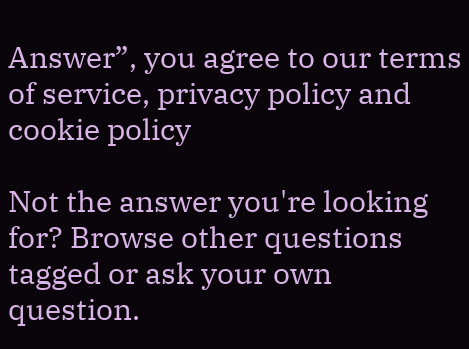Answer”, you agree to our terms of service, privacy policy and cookie policy

Not the answer you're looking for? Browse other questions tagged or ask your own question.